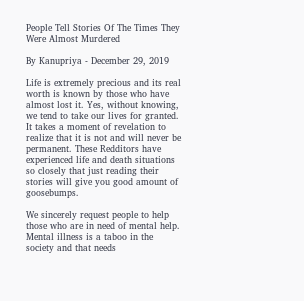People Tell Stories Of The Times They Were Almost Murdered

By Kanupriya - December 29, 2019

Life is extremely precious and its real worth is known by those who have almost lost it. Yes, without knowing, we tend to take our lives for granted. It takes a moment of revelation to realize that it is not and will never be permanent. These Redditors have experienced life and death situations so closely that just reading their stories will give you good amount of goosebumps.

We sincerely request people to help those who are in need of mental help. Mental illness is a taboo in the society and that needs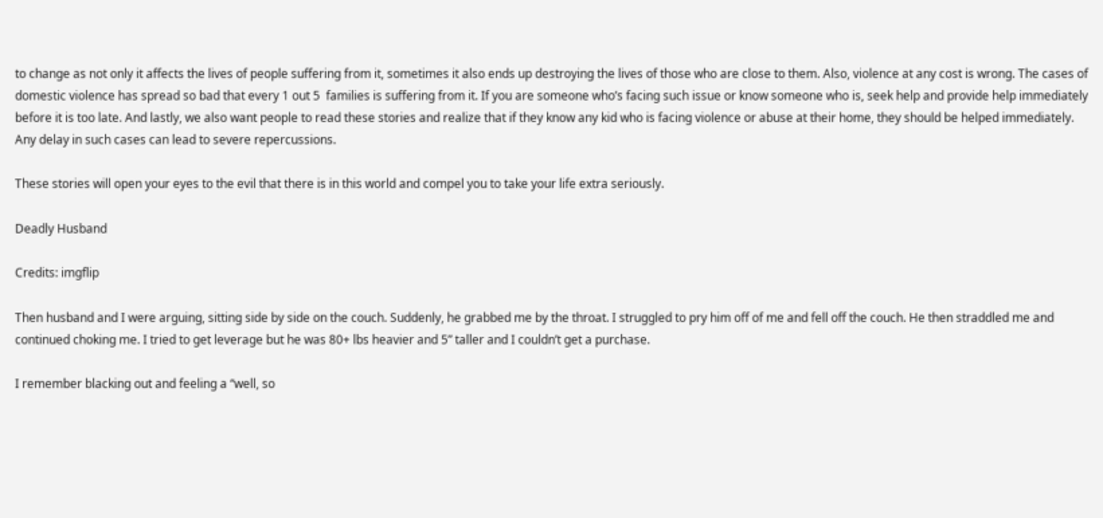to change as not only it affects the lives of people suffering from it, sometimes it also ends up destroying the lives of those who are close to them. Also, violence at any cost is wrong. The cases of domestic violence has spread so bad that every 1 out 5  families is suffering from it. If you are someone who’s facing such issue or know someone who is, seek help and provide help immediately before it is too late. And lastly, we also want people to read these stories and realize that if they know any kid who is facing violence or abuse at their home, they should be helped immediately. Any delay in such cases can lead to severe repercussions.

These stories will open your eyes to the evil that there is in this world and compel you to take your life extra seriously.

Deadly Husband

Credits: imgflip

Then husband and I were arguing, sitting side by side on the couch. Suddenly, he grabbed me by the throat. I struggled to pry him off of me and fell off the couch. He then straddled me and continued choking me. I tried to get leverage but he was 80+ lbs heavier and 5” taller and I couldn’t get a purchase.

I remember blacking out and feeling a “well, so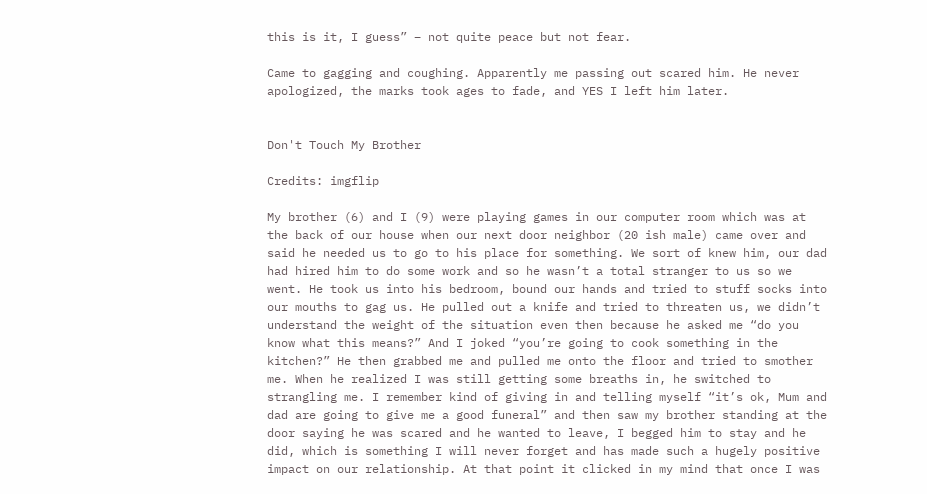this is it, I guess” – not quite peace but not fear.

Came to gagging and coughing. Apparently me passing out scared him. He never apologized, the marks took ages to fade, and YES I left him later.


Don't Touch My Brother

Credits: imgflip

My brother (6) and I (9) were playing games in our computer room which was at the back of our house when our next door neighbor (20 ish male) came over and said he needed us to go to his place for something. We sort of knew him, our dad had hired him to do some work and so he wasn’t a total stranger to us so we went. He took us into his bedroom, bound our hands and tried to stuff socks into our mouths to gag us. He pulled out a knife and tried to threaten us, we didn’t understand the weight of the situation even then because he asked me “do you know what this means?” And I joked “you’re going to cook something in the kitchen?” He then grabbed me and pulled me onto the floor and tried to smother me. When he realized I was still getting some breaths in, he switched to strangling me. I remember kind of giving in and telling myself “it’s ok, Mum and dad are going to give me a good funeral” and then saw my brother standing at the door saying he was scared and he wanted to leave, I begged him to stay and he did, which is something I will never forget and has made such a hugely positive impact on our relationship. At that point it clicked in my mind that once I was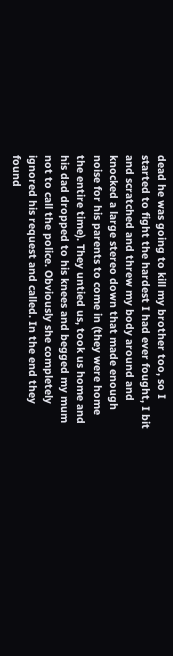dead he was going to kill my brother too, so I started to fight the hardest I had ever fought, I bit and scratched and threw my body around and knocked a large stereo down that made enough noise for his parents to come in (they were home the entire time). They untied us, took us home and his dad dropped to his knees and begged my mum not to call the police. Obviously she completely ignored his request and called. In the end they found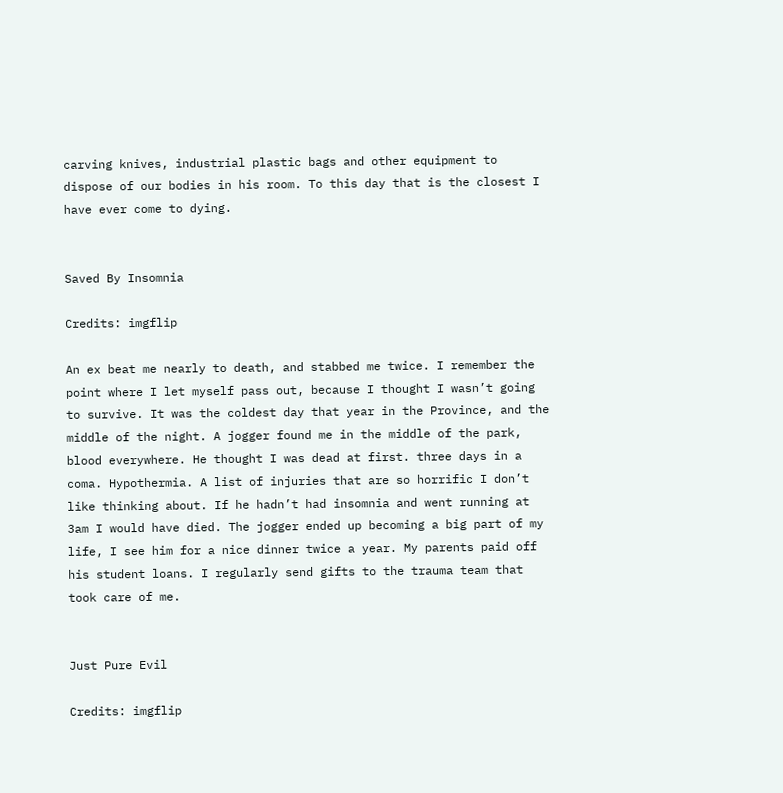carving knives, industrial plastic bags and other equipment to dispose of our bodies in his room. To this day that is the closest I have ever come to dying.


Saved By Insomnia

Credits: imgflip

An ex beat me nearly to death, and stabbed me twice. I remember the point where I let myself pass out, because I thought I wasn’t going to survive. It was the coldest day that year in the Province, and the middle of the night. A jogger found me in the middle of the park, blood everywhere. He thought I was dead at first. three days in a coma. Hypothermia. A list of injuries that are so horrific I don’t like thinking about. If he hadn’t had insomnia and went running at 3am I would have died. The jogger ended up becoming a big part of my life, I see him for a nice dinner twice a year. My parents paid off his student loans. I regularly send gifts to the trauma team that took care of me.


Just Pure Evil

Credits: imgflip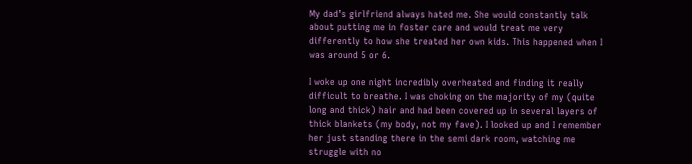My dad’s girlfriend always hated me. She would constantly talk about putting me in foster care and would treat me very differently to how she treated her own kids. This happened when I was around 5 or 6.

I woke up one night incredibly overheated and finding it really difficult to breathe. I was choking on the majority of my (quite long and thick) hair and had been covered up in several layers of thick blankets (my body, not my fave). I looked up and I remember her just standing there in the semi dark room, watching me struggle with no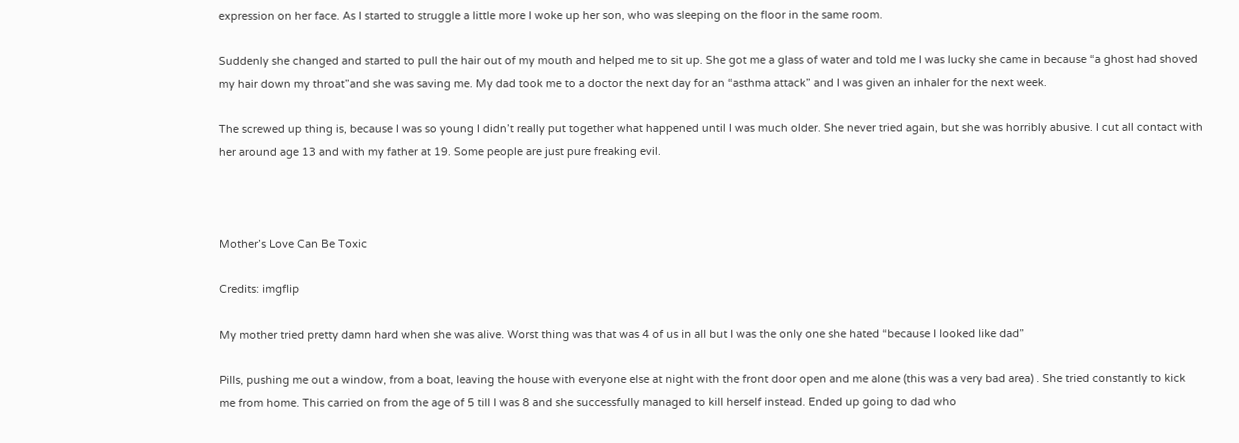expression on her face. As I started to struggle a little more I woke up her son, who was sleeping on the floor in the same room.

Suddenly she changed and started to pull the hair out of my mouth and helped me to sit up. She got me a glass of water and told me I was lucky she came in because “a ghost had shoved my hair down my throat”and she was saving me. My dad took me to a doctor the next day for an “asthma attack” and I was given an inhaler for the next week.

The screwed up thing is, because I was so young I didn’t really put together what happened until I was much older. She never tried again, but she was horribly abusive. I cut all contact with her around age 13 and with my father at 19. Some people are just pure freaking evil.



Mother’s Love Can Be Toxic

Credits: imgflip

My mother tried pretty damn hard when she was alive. Worst thing was that was 4 of us in all but I was the only one she hated “because I looked like dad”

Pills, pushing me out a window, from a boat, leaving the house with everyone else at night with the front door open and me alone (this was a very bad area) . She tried constantly to kick me from home. This carried on from the age of 5 till I was 8 and she successfully managed to kill herself instead. Ended up going to dad who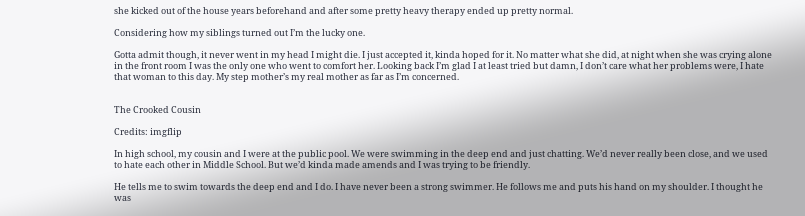she kicked out of the house years beforehand and after some pretty heavy therapy ended up pretty normal.

Considering how my siblings turned out I’m the lucky one.

Gotta admit though, it never went in my head I might die. I just accepted it, kinda hoped for it. No matter what she did, at night when she was crying alone in the front room I was the only one who went to comfort her. Looking back I’m glad I at least tried but damn, I don’t care what her problems were, I hate that woman to this day. My step mother’s my real mother as far as I’m concerned.


The Crooked Cousin

Credits: imgflip

In high school, my cousin and I were at the public pool. We were swimming in the deep end and just chatting. We’d never really been close, and we used to hate each other in Middle School. But we’d kinda made amends and I was trying to be friendly.

He tells me to swim towards the deep end and I do. I have never been a strong swimmer. He follows me and puts his hand on my shoulder. I thought he was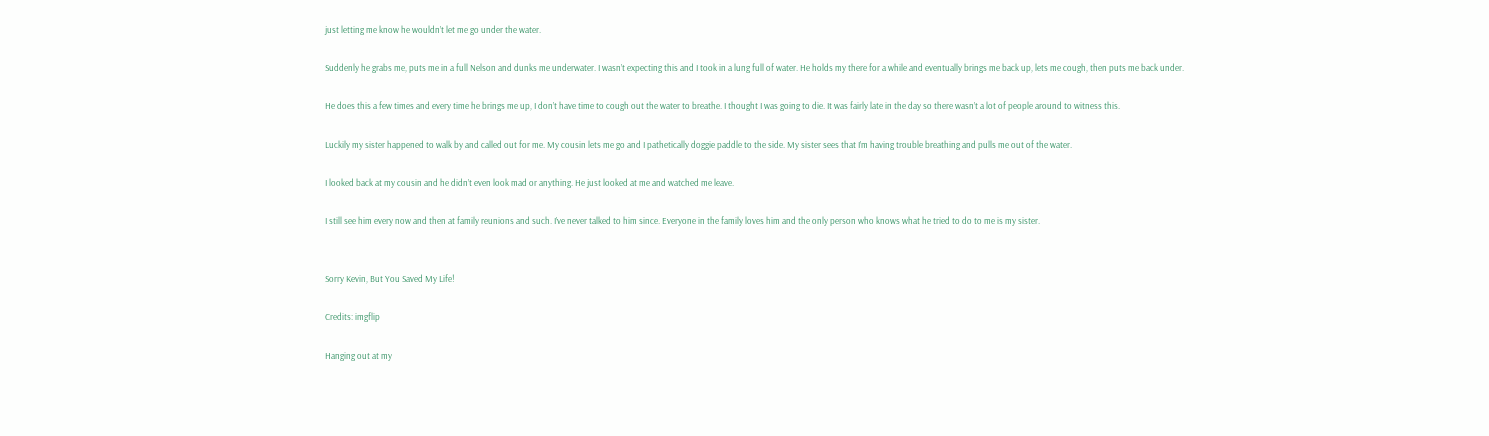just letting me know he wouldn’t let me go under the water.

Suddenly he grabs me, puts me in a full Nelson and dunks me underwater. I wasn’t expecting this and I took in a lung full of water. He holds my there for a while and eventually brings me back up, lets me cough, then puts me back under.

He does this a few times and every time he brings me up, I don’t have time to cough out the water to breathe. I thought I was going to die. It was fairly late in the day so there wasn’t a lot of people around to witness this.

Luckily my sister happened to walk by and called out for me. My cousin lets me go and I pathetically doggie paddle to the side. My sister sees that I’m having trouble breathing and pulls me out of the water.

I looked back at my cousin and he didn’t even look mad or anything. He just looked at me and watched me leave.

I still see him every now and then at family reunions and such. I’ve never talked to him since. Everyone in the family loves him and the only person who knows what he tried to do to me is my sister.


Sorry Kevin, But You Saved My Life!

Credits: imgflip

Hanging out at my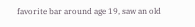favorite bar around age 19, saw an old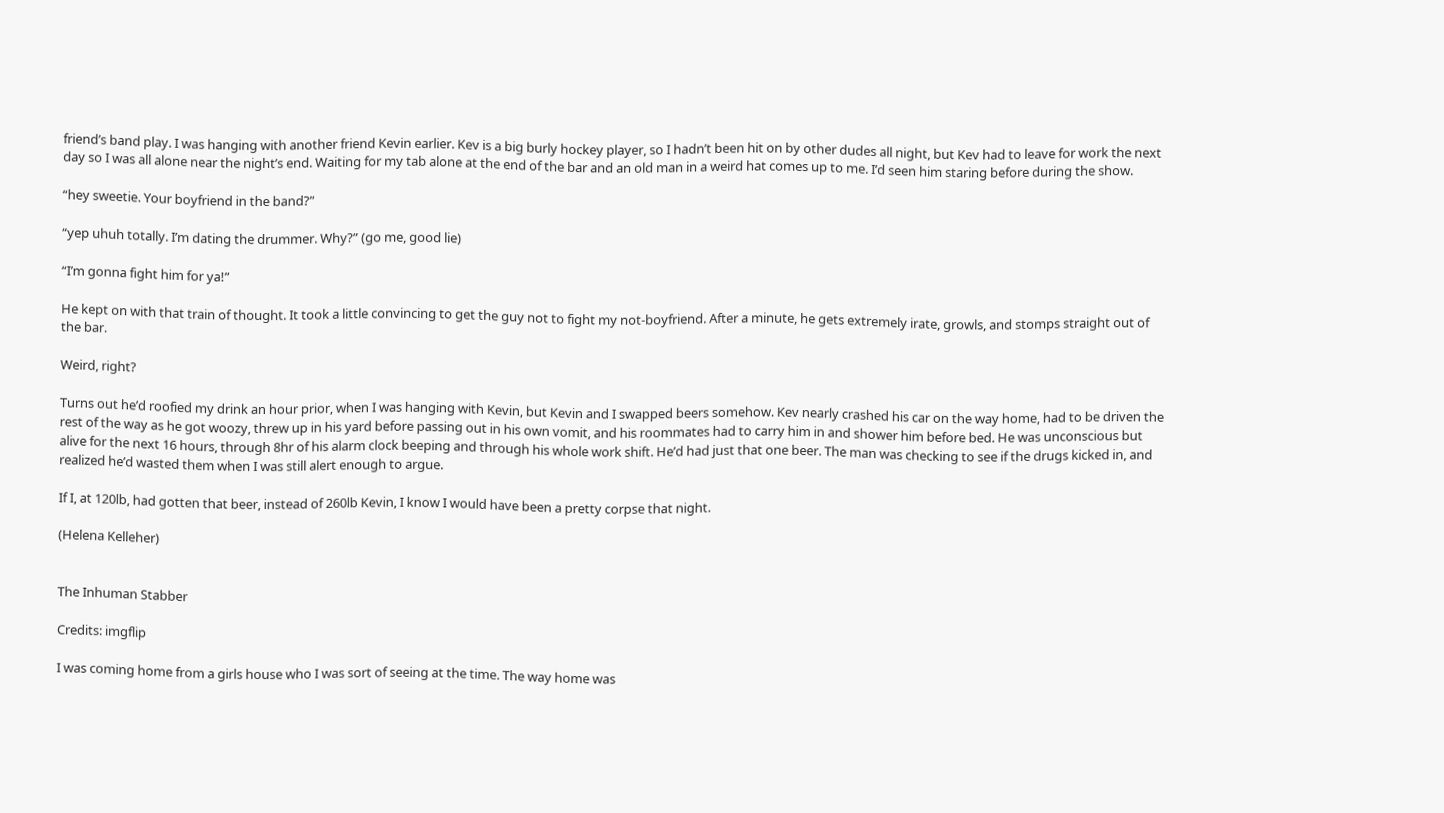friend’s band play. I was hanging with another friend Kevin earlier. Kev is a big burly hockey player, so I hadn’t been hit on by other dudes all night, but Kev had to leave for work the next day so I was all alone near the night’s end. Waiting for my tab alone at the end of the bar and an old man in a weird hat comes up to me. I’d seen him staring before during the show.

“hey sweetie. Your boyfriend in the band?”

“yep uhuh totally. I’m dating the drummer. Why?” (go me, good lie)

“I’m gonna fight him for ya!”

He kept on with that train of thought. It took a little convincing to get the guy not to fight my not-boyfriend. After a minute, he gets extremely irate, growls, and stomps straight out of the bar.

Weird, right?

Turns out he’d roofied my drink an hour prior, when I was hanging with Kevin, but Kevin and I swapped beers somehow. Kev nearly crashed his car on the way home, had to be driven the rest of the way as he got woozy, threw up in his yard before passing out in his own vomit, and his roommates had to carry him in and shower him before bed. He was unconscious but alive for the next 16 hours, through 8hr of his alarm clock beeping and through his whole work shift. He’d had just that one beer. The man was checking to see if the drugs kicked in, and realized he’d wasted them when I was still alert enough to argue.

If I, at 120lb, had gotten that beer, instead of 260lb Kevin, I know I would have been a pretty corpse that night.

(Helena Kelleher)


The Inhuman Stabber

Credits: imgflip

I was coming home from a girls house who I was sort of seeing at the time. The way home was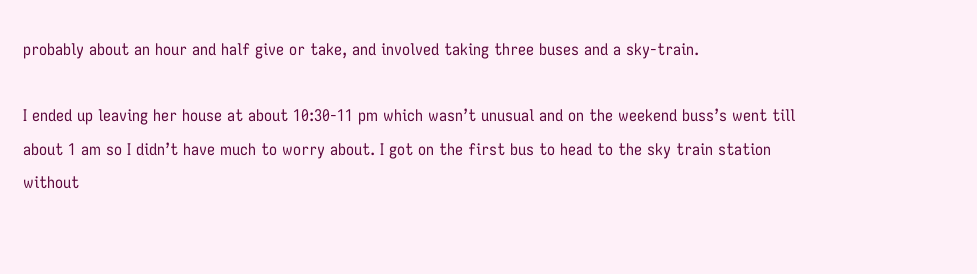probably about an hour and half give or take, and involved taking three buses and a sky-train.

I ended up leaving her house at about 10:30-11 pm which wasn’t unusual and on the weekend buss’s went till about 1 am so I didn’t have much to worry about. I got on the first bus to head to the sky train station without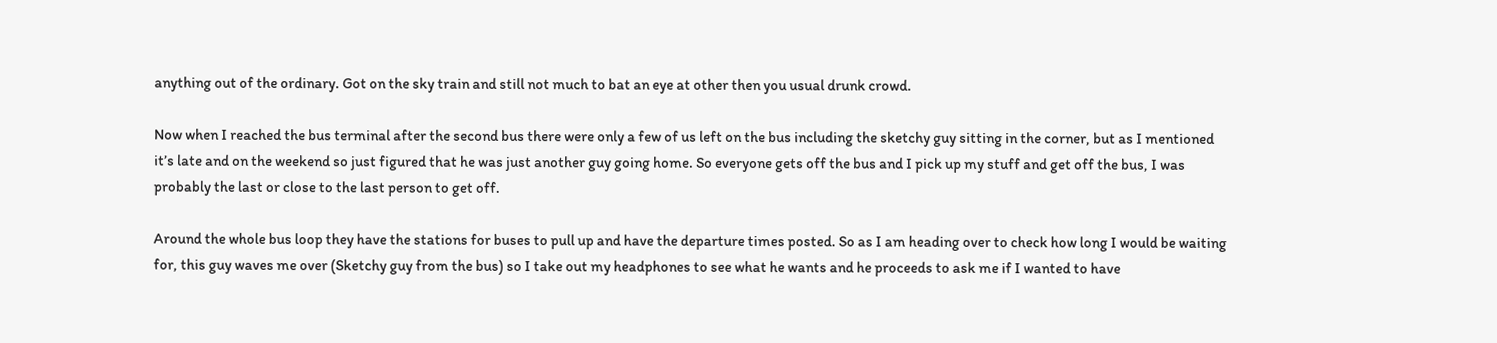anything out of the ordinary. Got on the sky train and still not much to bat an eye at other then you usual drunk crowd.

Now when I reached the bus terminal after the second bus there were only a few of us left on the bus including the sketchy guy sitting in the corner, but as I mentioned it’s late and on the weekend so just figured that he was just another guy going home. So everyone gets off the bus and I pick up my stuff and get off the bus, I was probably the last or close to the last person to get off.

Around the whole bus loop they have the stations for buses to pull up and have the departure times posted. So as I am heading over to check how long I would be waiting for, this guy waves me over (Sketchy guy from the bus) so I take out my headphones to see what he wants and he proceeds to ask me if I wanted to have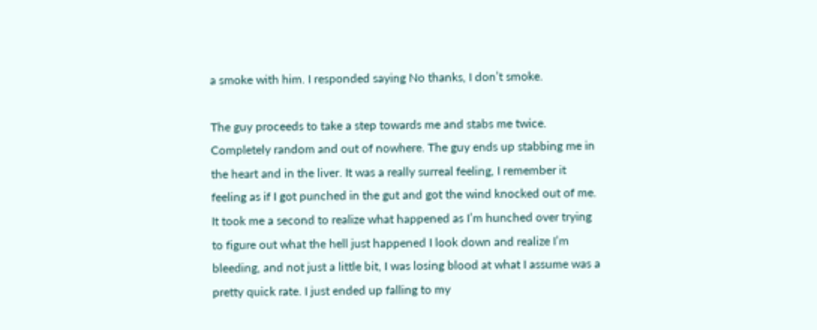a smoke with him. I responded saying No thanks, I don’t smoke.

The guy proceeds to take a step towards me and stabs me twice. Completely random and out of nowhere. The guy ends up stabbing me in the heart and in the liver. It was a really surreal feeling, I remember it feeling as if I got punched in the gut and got the wind knocked out of me. It took me a second to realize what happened as I’m hunched over trying to figure out what the hell just happened I look down and realize I’m bleeding, and not just a little bit, I was losing blood at what I assume was a pretty quick rate. I just ended up falling to my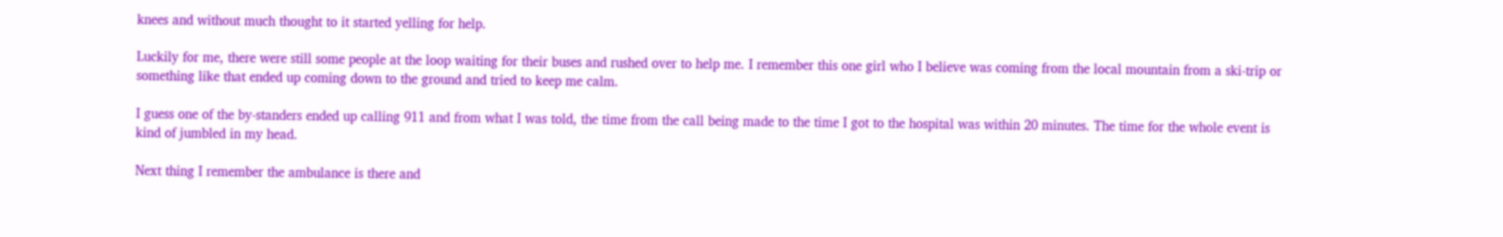knees and without much thought to it started yelling for help.

Luckily for me, there were still some people at the loop waiting for their buses and rushed over to help me. I remember this one girl who I believe was coming from the local mountain from a ski-trip or something like that ended up coming down to the ground and tried to keep me calm.

I guess one of the by-standers ended up calling 911 and from what I was told, the time from the call being made to the time I got to the hospital was within 20 minutes. The time for the whole event is kind of jumbled in my head.

Next thing I remember the ambulance is there and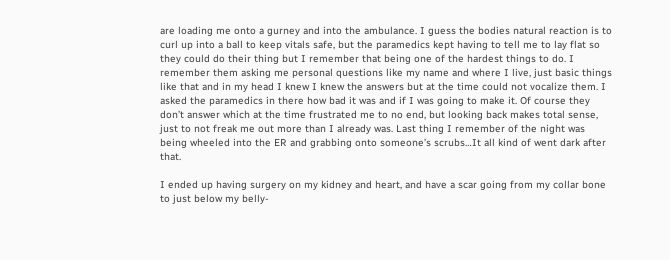are loading me onto a gurney and into the ambulance. I guess the bodies natural reaction is to curl up into a ball to keep vitals safe, but the paramedics kept having to tell me to lay flat so they could do their thing but I remember that being one of the hardest things to do. I remember them asking me personal questions like my name and where I live, just basic things like that and in my head I knew I knew the answers but at the time could not vocalize them. I asked the paramedics in there how bad it was and if I was going to make it. Of course they don’t answer which at the time frustrated me to no end, but looking back makes total sense, just to not freak me out more than I already was. Last thing I remember of the night was being wheeled into the ER and grabbing onto someone’s scrubs…It all kind of went dark after that.

I ended up having surgery on my kidney and heart, and have a scar going from my collar bone to just below my belly-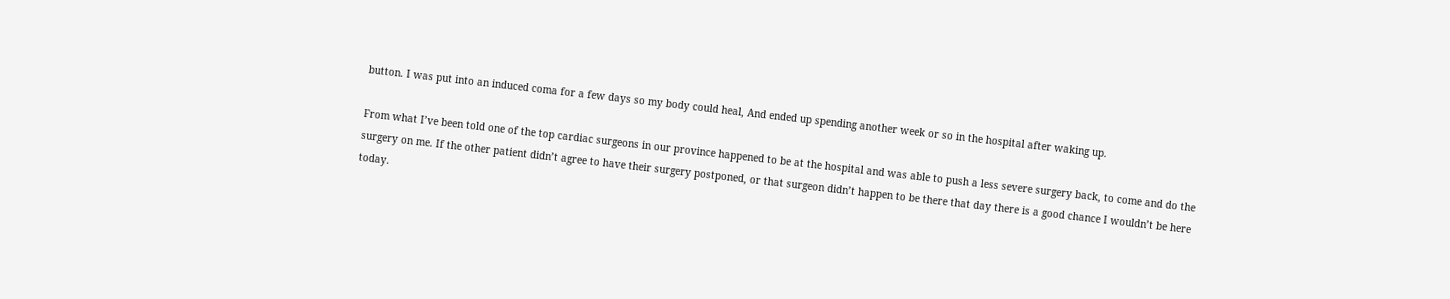button. I was put into an induced coma for a few days so my body could heal, And ended up spending another week or so in the hospital after waking up.

From what I’ve been told one of the top cardiac surgeons in our province happened to be at the hospital and was able to push a less severe surgery back, to come and do the surgery on me. If the other patient didn’t agree to have their surgery postponed, or that surgeon didn’t happen to be there that day there is a good chance I wouldn’t be here today.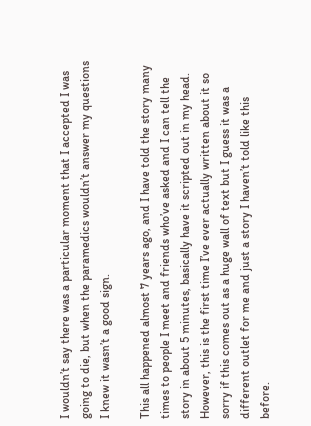I wouldn’t say there was a particular moment that I accepted I was going to die, but when the paramedics wouldn’t answer my questions I knew it wasn’t a good sign.

This all happened almost 7 years ago, and I have told the story many times to people I meet and friends who’ve asked and I can tell the story in about 5 minutes, basically have it scripted out in my head. However, this is the first time I’ve ever actually written about it so sorry if this comes out as a huge wall of text but I guess it was a different outlet for me and just a story I haven’t told like this before.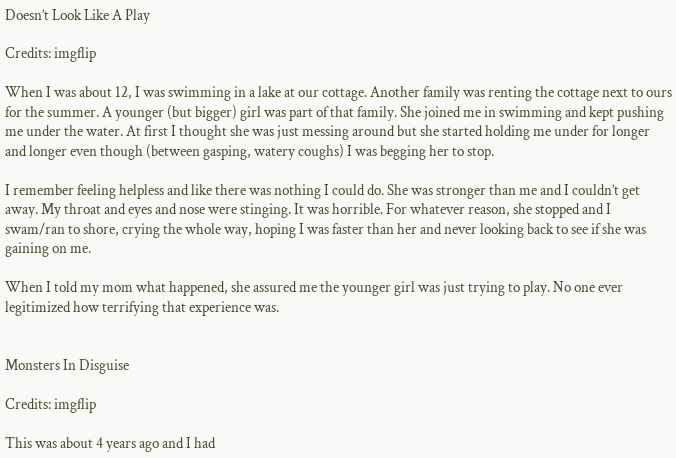Doesn’t Look Like A Play

Credits: imgflip

When I was about 12, I was swimming in a lake at our cottage. Another family was renting the cottage next to ours for the summer. A younger (but bigger) girl was part of that family. She joined me in swimming and kept pushing me under the water. At first I thought she was just messing around but she started holding me under for longer and longer even though (between gasping, watery coughs) I was begging her to stop.

I remember feeling helpless and like there was nothing I could do. She was stronger than me and I couldn’t get away. My throat and eyes and nose were stinging. It was horrible. For whatever reason, she stopped and I swam/ran to shore, crying the whole way, hoping I was faster than her and never looking back to see if she was gaining on me.

When I told my mom what happened, she assured me the younger girl was just trying to play. No one ever legitimized how terrifying that experience was.


Monsters In Disguise

Credits: imgflip

This was about 4 years ago and I had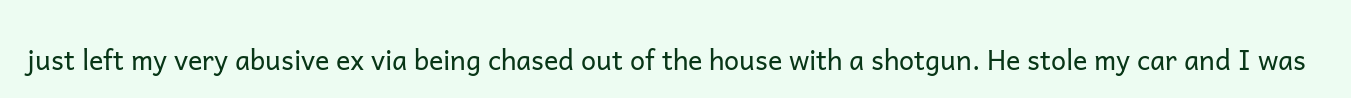just left my very abusive ex via being chased out of the house with a shotgun. He stole my car and I was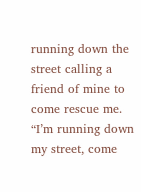running down the street calling a friend of mine to come rescue me. “I’m running down my street, come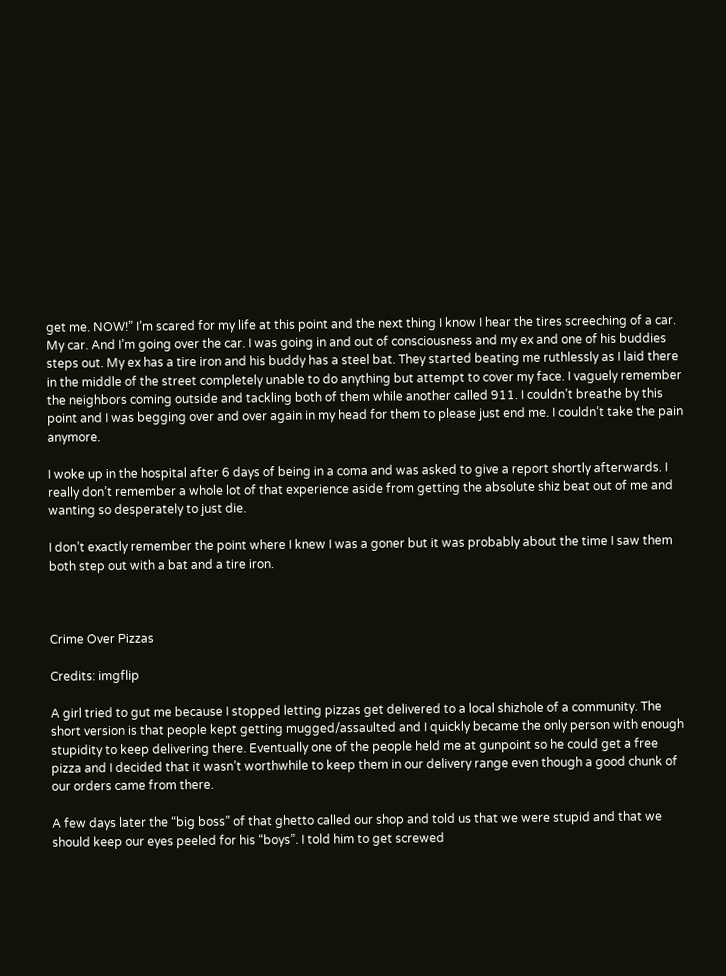get me. NOW!” I’m scared for my life at this point and the next thing I know I hear the tires screeching of a car. My car. And I’m going over the car. I was going in and out of consciousness and my ex and one of his buddies steps out. My ex has a tire iron and his buddy has a steel bat. They started beating me ruthlessly as I laid there in the middle of the street completely unable to do anything but attempt to cover my face. I vaguely remember the neighbors coming outside and tackling both of them while another called 911. I couldn’t breathe by this point and I was begging over and over again in my head for them to please just end me. I couldn’t take the pain anymore.

I woke up in the hospital after 6 days of being in a coma and was asked to give a report shortly afterwards. I really don’t remember a whole lot of that experience aside from getting the absolute shiz beat out of me and wanting so desperately to just die.

I don’t exactly remember the point where I knew I was a goner but it was probably about the time I saw them both step out with a bat and a tire iron.



Crime Over Pizzas

Credits: imgflip

A girl tried to gut me because I stopped letting pizzas get delivered to a local shizhole of a community. The short version is that people kept getting mugged/assaulted and I quickly became the only person with enough stupidity to keep delivering there. Eventually one of the people held me at gunpoint so he could get a free pizza and I decided that it wasn’t worthwhile to keep them in our delivery range even though a good chunk of our orders came from there.

A few days later the “big boss” of that ghetto called our shop and told us that we were stupid and that we should keep our eyes peeled for his “boys”. I told him to get screwed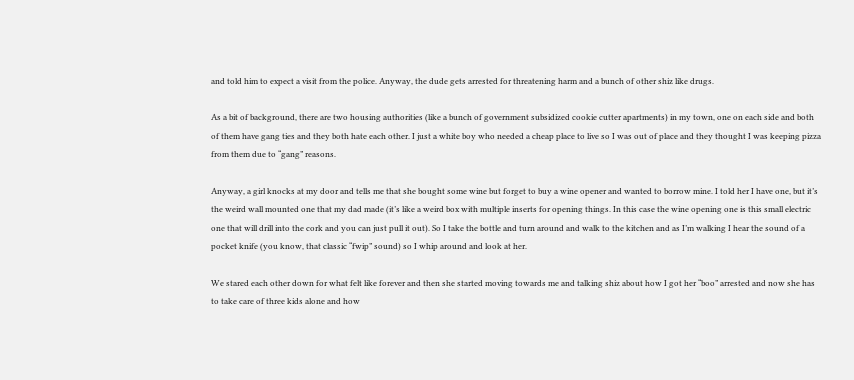and told him to expect a visit from the police. Anyway, the dude gets arrested for threatening harm and a bunch of other shiz like drugs.

As a bit of background, there are two housing authorities (like a bunch of government subsidized cookie cutter apartments) in my town, one on each side and both of them have gang ties and they both hate each other. I just a white boy who needed a cheap place to live so I was out of place and they thought I was keeping pizza from them due to “gang” reasons.

Anyway, a girl knocks at my door and tells me that she bought some wine but forget to buy a wine opener and wanted to borrow mine. I told her I have one, but it’s the weird wall mounted one that my dad made (it’s like a weird box with multiple inserts for opening things. In this case the wine opening one is this small electric one that will drill into the cork and you can just pull it out). So I take the bottle and turn around and walk to the kitchen and as I’m walking I hear the sound of a pocket knife (you know, that classic “fwip” sound) so I whip around and look at her.

We stared each other down for what felt like forever and then she started moving towards me and talking shiz about how I got her “boo” arrested and now she has to take care of three kids alone and how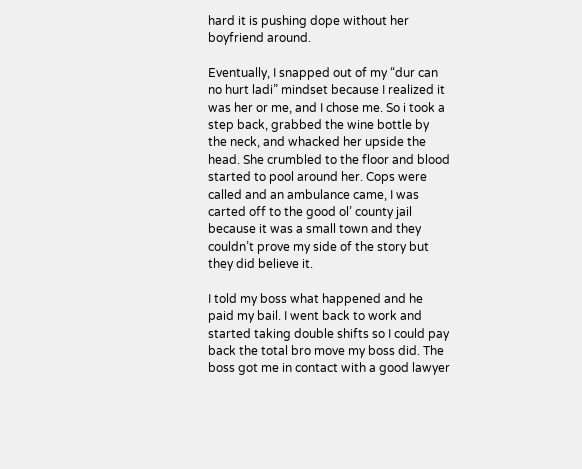hard it is pushing dope without her boyfriend around.

Eventually, I snapped out of my “dur can no hurt ladi” mindset because I realized it was her or me, and I chose me. So i took a step back, grabbed the wine bottle by the neck, and whacked her upside the head. She crumbled to the floor and blood started to pool around her. Cops were called and an ambulance came, I was carted off to the good ol’ county jail because it was a small town and they couldn’t prove my side of the story but they did believe it.

I told my boss what happened and he paid my bail. I went back to work and started taking double shifts so I could pay back the total bro move my boss did. The boss got me in contact with a good lawyer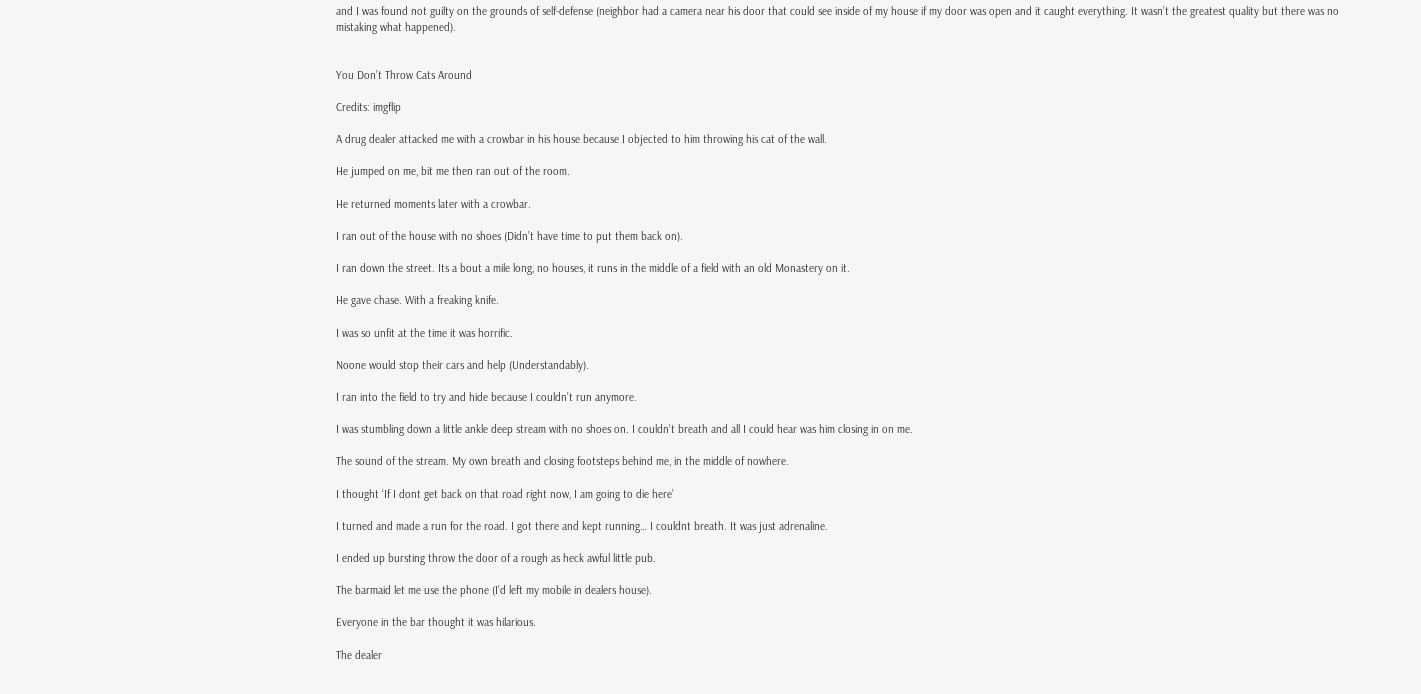and I was found not guilty on the grounds of self-defense (neighbor had a camera near his door that could see inside of my house if my door was open and it caught everything. It wasn’t the greatest quality but there was no mistaking what happened).


You Don’t Throw Cats Around

Credits: imgflip

A drug dealer attacked me with a crowbar in his house because I objected to him throwing his cat of the wall.

He jumped on me, bit me then ran out of the room.

He returned moments later with a crowbar.

I ran out of the house with no shoes (Didn’t have time to put them back on).

I ran down the street. Its a bout a mile long, no houses, it runs in the middle of a field with an old Monastery on it.

He gave chase. With a freaking knife.

I was so unfit at the time it was horrific.

Noone would stop their cars and help (Understandably).

I ran into the field to try and hide because I couldn’t run anymore.

I was stumbling down a little ankle deep stream with no shoes on. I couldn’t breath and all I could hear was him closing in on me.

The sound of the stream. My own breath and closing footsteps behind me, in the middle of nowhere.

I thought ‘If I dont get back on that road right now, I am going to die here’

I turned and made a run for the road. I got there and kept running… I couldnt breath. It was just adrenaline.

I ended up bursting throw the door of a rough as heck awful little pub.

The barmaid let me use the phone (I’d left my mobile in dealers house).

Everyone in the bar thought it was hilarious.

The dealer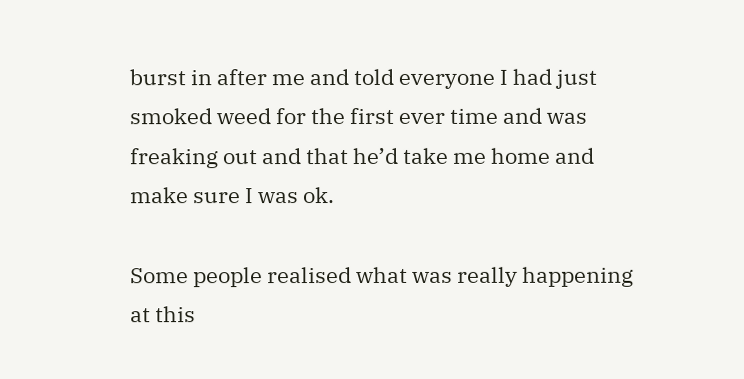burst in after me and told everyone I had just smoked weed for the first ever time and was freaking out and that he’d take me home and make sure I was ok.

Some people realised what was really happening at this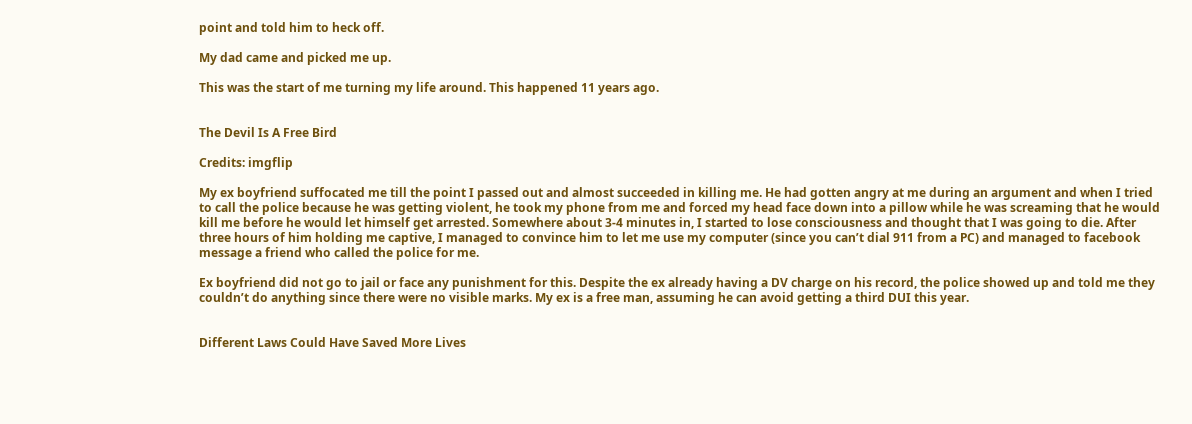point and told him to heck off.

My dad came and picked me up.

This was the start of me turning my life around. This happened 11 years ago.


The Devil Is A Free Bird

Credits: imgflip

My ex boyfriend suffocated me till the point I passed out and almost succeeded in killing me. He had gotten angry at me during an argument and when I tried to call the police because he was getting violent, he took my phone from me and forced my head face down into a pillow while he was screaming that he would kill me before he would let himself get arrested. Somewhere about 3-4 minutes in, I started to lose consciousness and thought that I was going to die. After three hours of him holding me captive, I managed to convince him to let me use my computer (since you can’t dial 911 from a PC) and managed to facebook message a friend who called the police for me.

Ex boyfriend did not go to jail or face any punishment for this. Despite the ex already having a DV charge on his record, the police showed up and told me they couldn’t do anything since there were no visible marks. My ex is a free man, assuming he can avoid getting a third DUI this year.


Different Laws Could Have Saved More Lives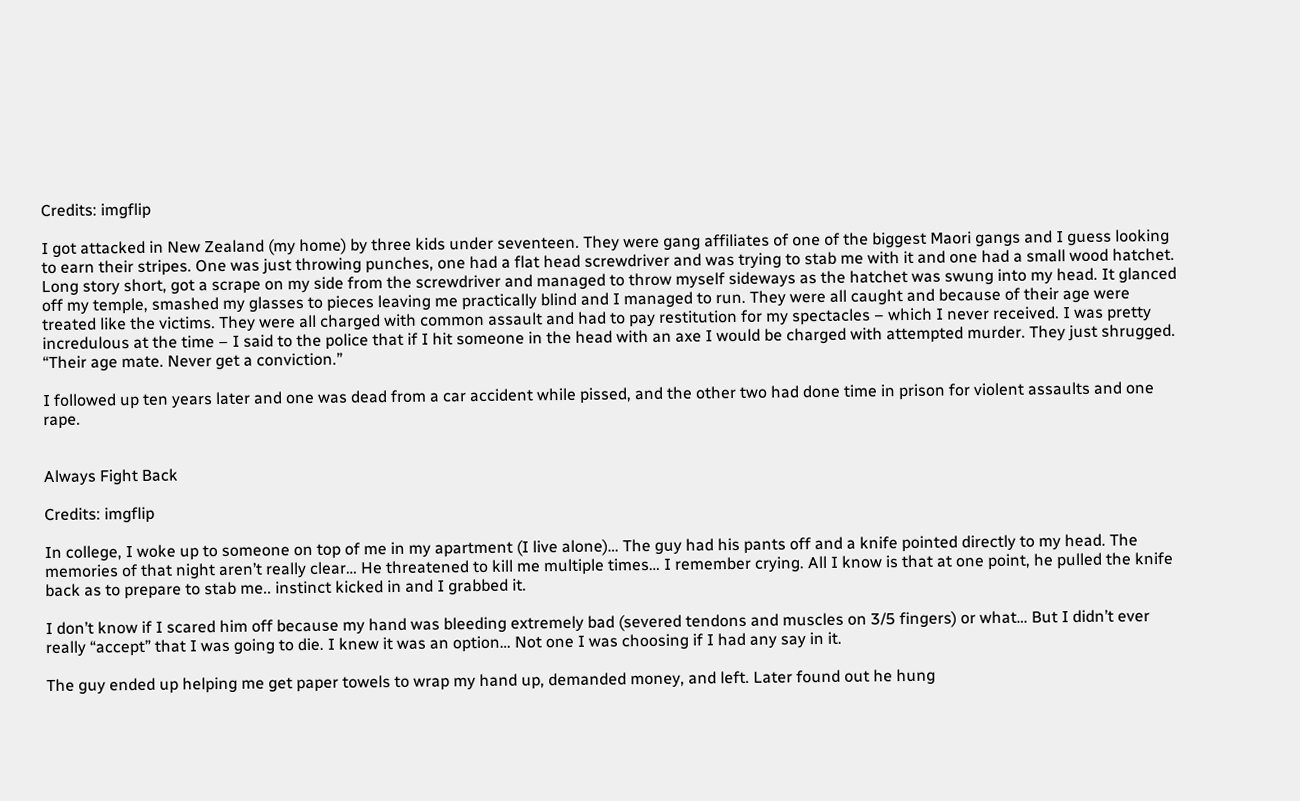Credits: imgflip

I got attacked in New Zealand (my home) by three kids under seventeen. They were gang affiliates of one of the biggest Maori gangs and I guess looking to earn their stripes. One was just throwing punches, one had a flat head screwdriver and was trying to stab me with it and one had a small wood hatchet. Long story short, got a scrape on my side from the screwdriver and managed to throw myself sideways as the hatchet was swung into my head. It glanced off my temple, smashed my glasses to pieces leaving me practically blind and I managed to run. They were all caught and because of their age were treated like the victims. They were all charged with common assault and had to pay restitution for my spectacles – which I never received. I was pretty incredulous at the time – I said to the police that if I hit someone in the head with an axe I would be charged with attempted murder. They just shrugged. “Their age mate. Never get a conviction.”

I followed up ten years later and one was dead from a car accident while pissed, and the other two had done time in prison for violent assaults and one rape.


Always Fight Back

Credits: imgflip

In college, I woke up to someone on top of me in my apartment (I live alone)… The guy had his pants off and a knife pointed directly to my head. The memories of that night aren’t really clear… He threatened to kill me multiple times… I remember crying. All I know is that at one point, he pulled the knife back as to prepare to stab me.. instinct kicked in and I grabbed it.

I don’t know if I scared him off because my hand was bleeding extremely bad (severed tendons and muscles on 3/5 fingers) or what… But I didn’t ever really “accept” that I was going to die. I knew it was an option… Not one I was choosing if I had any say in it.

The guy ended up helping me get paper towels to wrap my hand up, demanded money, and left. Later found out he hung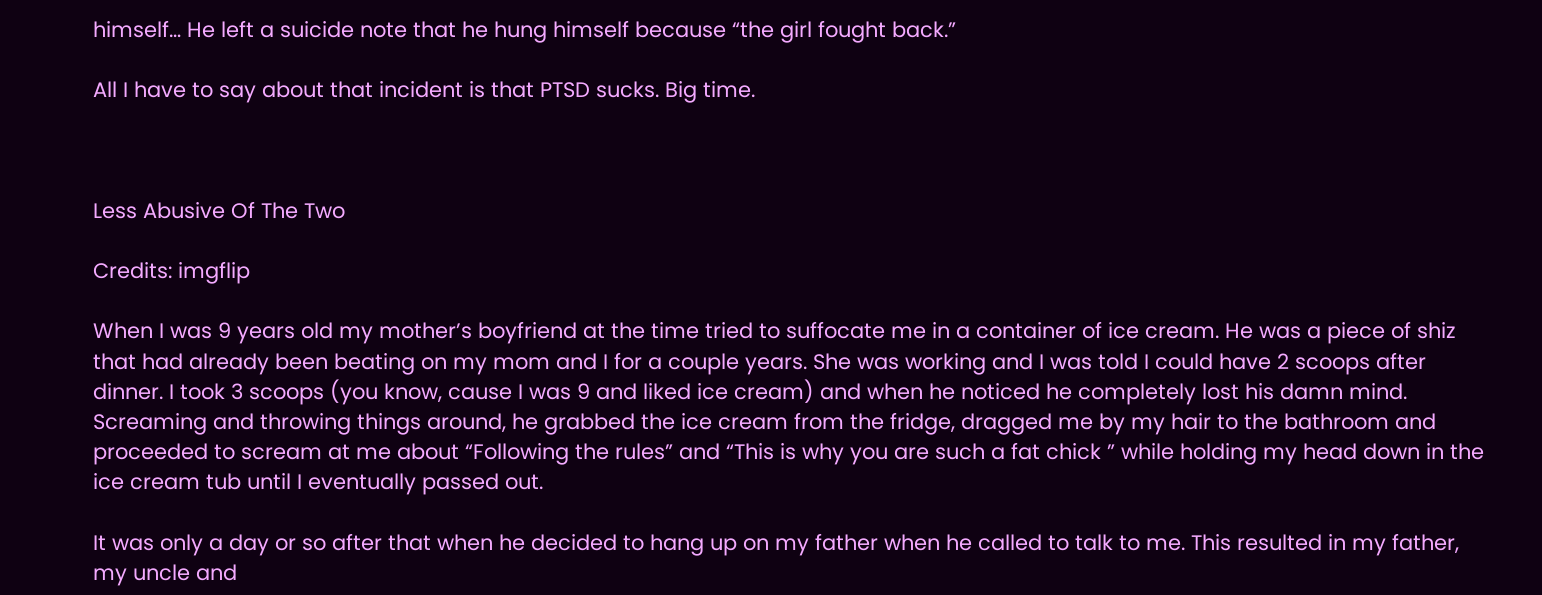himself… He left a suicide note that he hung himself because “the girl fought back.”

All I have to say about that incident is that PTSD sucks. Big time.



Less Abusive Of The Two

Credits: imgflip

When I was 9 years old my mother’s boyfriend at the time tried to suffocate me in a container of ice cream. He was a piece of shiz that had already been beating on my mom and I for a couple years. She was working and I was told I could have 2 scoops after dinner. I took 3 scoops (you know, cause I was 9 and liked ice cream) and when he noticed he completely lost his damn mind. Screaming and throwing things around, he grabbed the ice cream from the fridge, dragged me by my hair to the bathroom and proceeded to scream at me about “Following the rules” and “This is why you are such a fat chick ” while holding my head down in the ice cream tub until I eventually passed out.

It was only a day or so after that when he decided to hang up on my father when he called to talk to me. This resulted in my father, my uncle and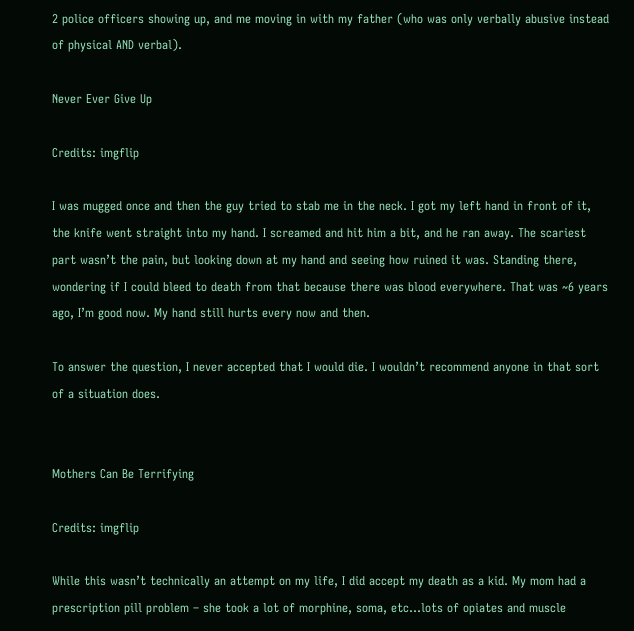2 police officers showing up, and me moving in with my father (who was only verbally abusive instead of physical AND verbal).

Never Ever Give Up

Credits: imgflip

I was mugged once and then the guy tried to stab me in the neck. I got my left hand in front of it, the knife went straight into my hand. I screamed and hit him a bit, and he ran away. The scariest part wasn’t the pain, but looking down at my hand and seeing how ruined it was. Standing there, wondering if I could bleed to death from that because there was blood everywhere. That was ~6 years ago, I’m good now. My hand still hurts every now and then.

To answer the question, I never accepted that I would die. I wouldn’t recommend anyone in that sort of a situation does.


Mothers Can Be Terrifying

Credits: imgflip

While this wasn’t technically an attempt on my life, I did accept my death as a kid. My mom had a prescription pill problem – she took a lot of morphine, soma, etc…lots of opiates and muscle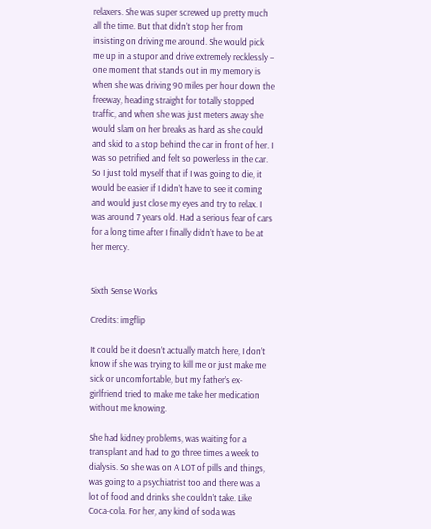relaxers. She was super screwed up pretty much all the time. But that didn’t stop her from insisting on driving me around. She would pick me up in a stupor and drive extremely recklessly – one moment that stands out in my memory is when she was driving 90 miles per hour down the freeway, heading straight for totally stopped traffic, and when she was just meters away she would slam on her breaks as hard as she could and skid to a stop behind the car in front of her. I was so petrified and felt so powerless in the car. So I just told myself that if I was going to die, it would be easier if I didn’t have to see it coming and would just close my eyes and try to relax. I was around 7 years old. Had a serious fear of cars for a long time after I finally didn’t have to be at her mercy.


Sixth Sense Works

Credits: imgflip

It could be it doesn’t actually match here, I don’t know if she was trying to kill me or just make me sick or uncomfortable, but my father’s ex-girlfriend tried to make me take her medication without me knowing.

She had kidney problems, was waiting for a transplant and had to go three times a week to dialysis. So she was on A LOT of pills and things, was going to a psychiatrist too and there was a lot of food and drinks she couldn’t take. Like Coca-cola. For her, any kind of soda was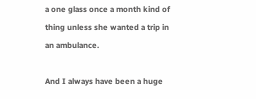a one glass once a month kind of thing unless she wanted a trip in an ambulance.

And I always have been a huge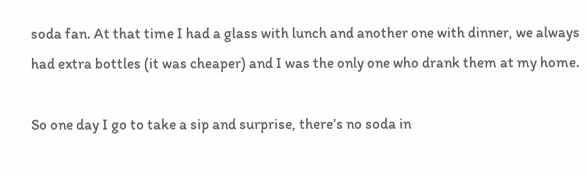soda fan. At that time I had a glass with lunch and another one with dinner, we always had extra bottles (it was cheaper) and I was the only one who drank them at my home.

So one day I go to take a sip and surprise, there’s no soda in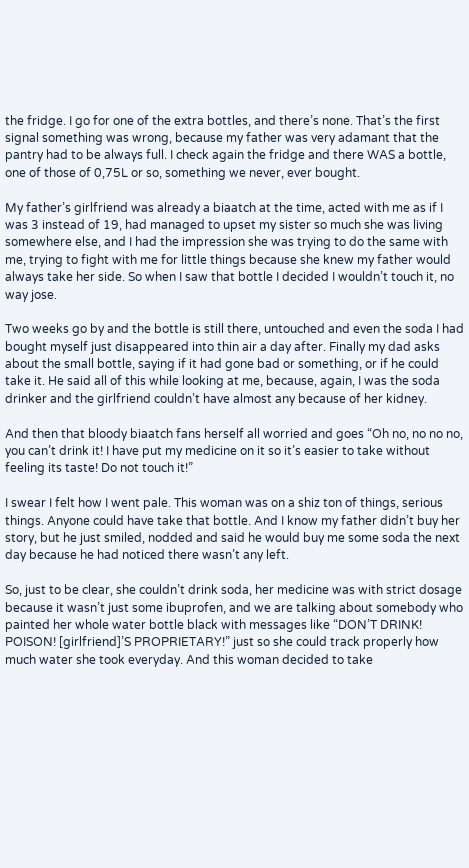the fridge. I go for one of the extra bottles, and there’s none. That’s the first signal something was wrong, because my father was very adamant that the pantry had to be always full. I check again the fridge and there WAS a bottle, one of those of 0,75L or so, something we never, ever bought.

My father’s girlfriend was already a biaatch at the time, acted with me as if I was 3 instead of 19, had managed to upset my sister so much she was living somewhere else, and I had the impression she was trying to do the same with me, trying to fight with me for little things because she knew my father would always take her side. So when I saw that bottle I decided I wouldn’t touch it, no way jose.

Two weeks go by and the bottle is still there, untouched and even the soda I had bought myself just disappeared into thin air a day after. Finally my dad asks about the small bottle, saying if it had gone bad or something, or if he could take it. He said all of this while looking at me, because, again, I was the soda drinker and the girlfriend couldn’t have almost any because of her kidney.

And then that bloody biaatch fans herself all worried and goes “Oh no, no no no, you can’t drink it! I have put my medicine on it so it’s easier to take without feeling its taste! Do not touch it!”

I swear I felt how I went pale. This woman was on a shiz ton of things, serious things. Anyone could have take that bottle. And I know my father didn’t buy her story, but he just smiled, nodded and said he would buy me some soda the next day because he had noticed there wasn’t any left.

So, just to be clear, she couldn’t drink soda, her medicine was with strict dosage because it wasn’t just some ibuprofen, and we are talking about somebody who painted her whole water bottle black with messages like “DON’T DRINK! POISON! [girlfriend]’S PROPRIETARY!” just so she could track properly how much water she took everyday. And this woman decided to take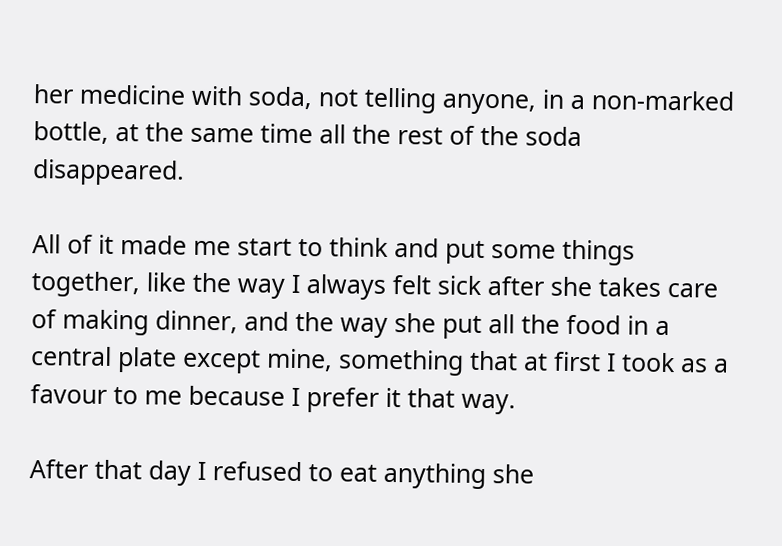her medicine with soda, not telling anyone, in a non-marked bottle, at the same time all the rest of the soda disappeared.

All of it made me start to think and put some things together, like the way I always felt sick after she takes care of making dinner, and the way she put all the food in a central plate except mine, something that at first I took as a favour to me because I prefer it that way.

After that day I refused to eat anything she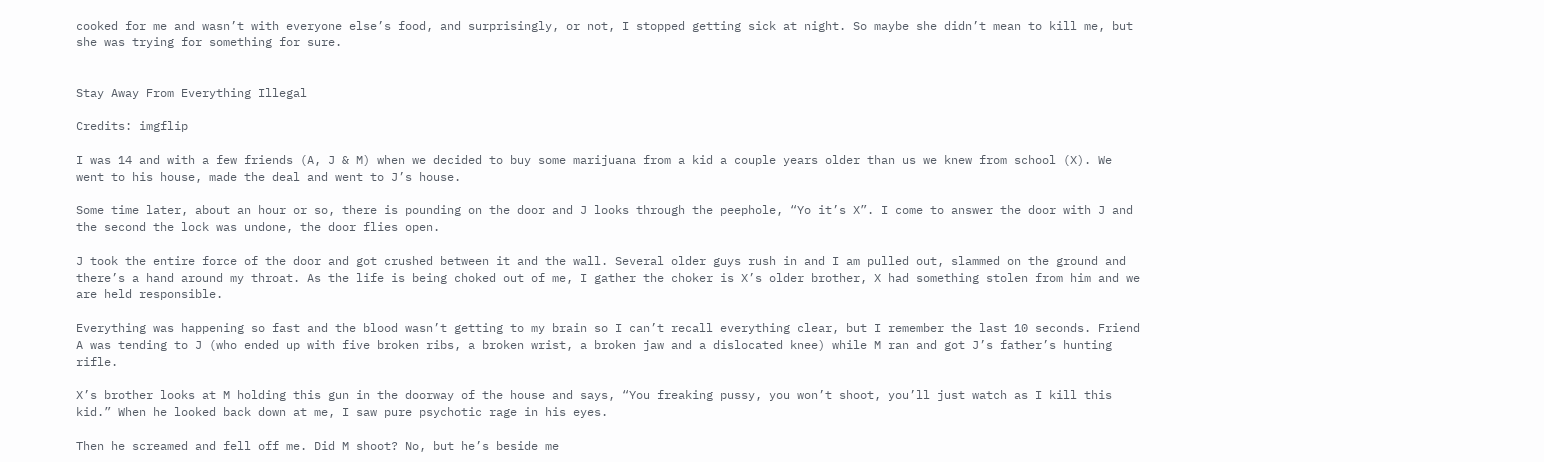cooked for me and wasn’t with everyone else’s food, and surprisingly, or not, I stopped getting sick at night. So maybe she didn’t mean to kill me, but she was trying for something for sure.


Stay Away From Everything Illegal

Credits: imgflip

I was 14 and with a few friends (A, J & M) when we decided to buy some marijuana from a kid a couple years older than us we knew from school (X). We went to his house, made the deal and went to J’s house.

Some time later, about an hour or so, there is pounding on the door and J looks through the peephole, “Yo it’s X”. I come to answer the door with J and the second the lock was undone, the door flies open.

J took the entire force of the door and got crushed between it and the wall. Several older guys rush in and I am pulled out, slammed on the ground and there’s a hand around my throat. As the life is being choked out of me, I gather the choker is X’s older brother, X had something stolen from him and we are held responsible.

Everything was happening so fast and the blood wasn’t getting to my brain so I can’t recall everything clear, but I remember the last 10 seconds. Friend A was tending to J (who ended up with five broken ribs, a broken wrist, a broken jaw and a dislocated knee) while M ran and got J’s father’s hunting rifle.

X’s brother looks at M holding this gun in the doorway of the house and says, “You freaking pussy, you won’t shoot, you’ll just watch as I kill this kid.” When he looked back down at me, I saw pure psychotic rage in his eyes.

Then he screamed and fell off me. Did M shoot? No, but he’s beside me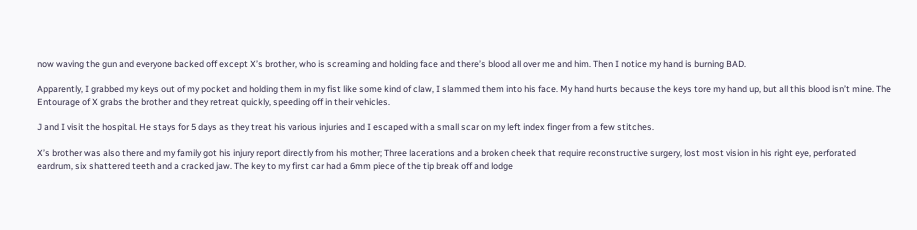now waving the gun and everyone backed off except X’s brother, who is screaming and holding face and there’s blood all over me and him. Then I notice my hand is burning BAD.

Apparently, I grabbed my keys out of my pocket and holding them in my fist like some kind of claw, I slammed them into his face. My hand hurts because the keys tore my hand up, but all this blood isn’t mine. The Entourage of X grabs the brother and they retreat quickly, speeding off in their vehicles.

J and I visit the hospital. He stays for 5 days as they treat his various injuries and I escaped with a small scar on my left index finger from a few stitches.

X’s brother was also there and my family got his injury report directly from his mother; Three lacerations and a broken cheek that require reconstructive surgery, lost most vision in his right eye, perforated eardrum, six shattered teeth and a cracked jaw. The key to my first car had a 6mm piece of the tip break off and lodge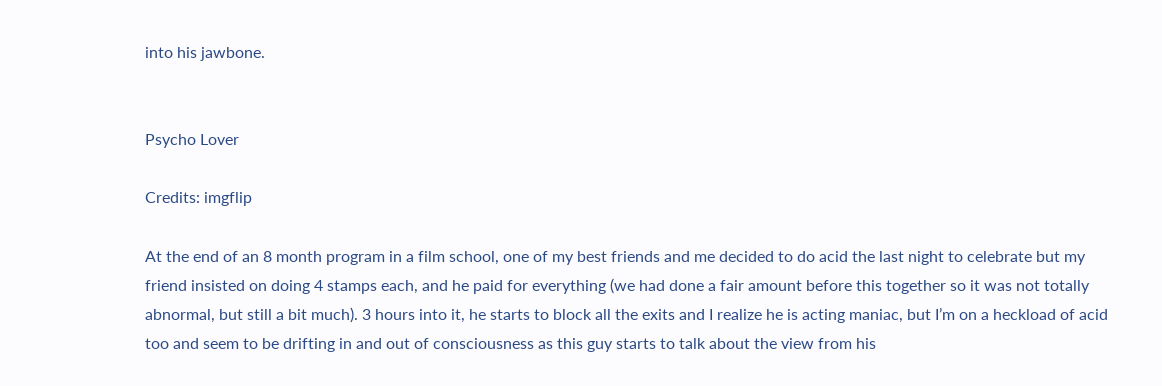into his jawbone.


Psycho Lover

Credits: imgflip

At the end of an 8 month program in a film school, one of my best friends and me decided to do acid the last night to celebrate but my friend insisted on doing 4 stamps each, and he paid for everything (we had done a fair amount before this together so it was not totally abnormal, but still a bit much). 3 hours into it, he starts to block all the exits and I realize he is acting maniac, but I’m on a heckload of acid too and seem to be drifting in and out of consciousness as this guy starts to talk about the view from his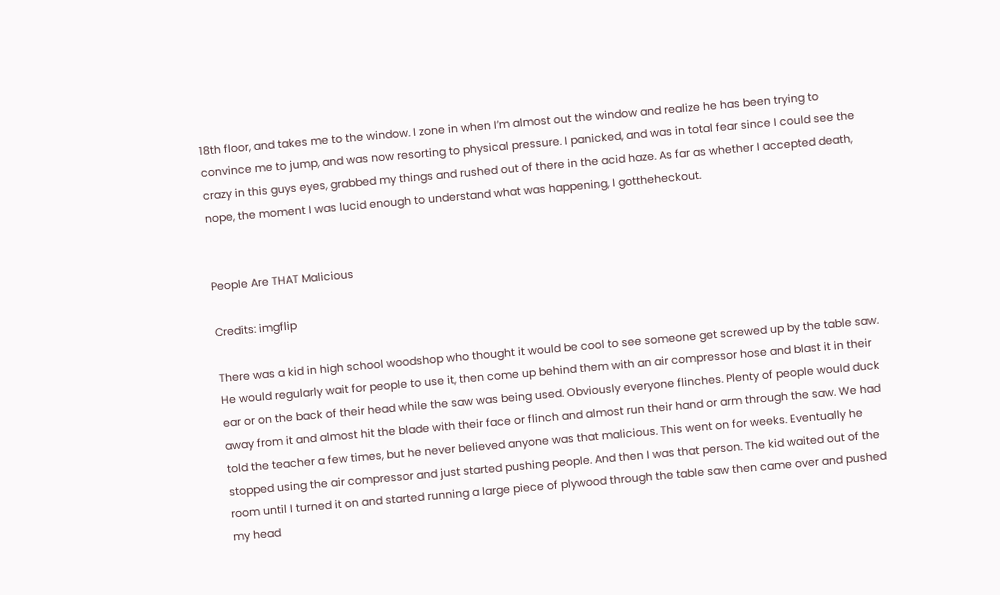18th floor, and takes me to the window. I zone in when I’m almost out the window and realize he has been trying to convince me to jump, and was now resorting to physical pressure. I panicked, and was in total fear since I could see the crazy in this guys eyes, grabbed my things and rushed out of there in the acid haze. As far as whether I accepted death, nope, the moment I was lucid enough to understand what was happening, I gottheheckout.


People Are THAT Malicious

Credits: imgflip

There was a kid in high school woodshop who thought it would be cool to see someone get screwed up by the table saw. He would regularly wait for people to use it, then come up behind them with an air compressor hose and blast it in their ear or on the back of their head while the saw was being used. Obviously everyone flinches. Plenty of people would duck away from it and almost hit the blade with their face or flinch and almost run their hand or arm through the saw. We had told the teacher a few times, but he never believed anyone was that malicious. This went on for weeks. Eventually he stopped using the air compressor and just started pushing people. And then I was that person. The kid waited out of the room until I turned it on and started running a large piece of plywood through the table saw then came over and pushed my head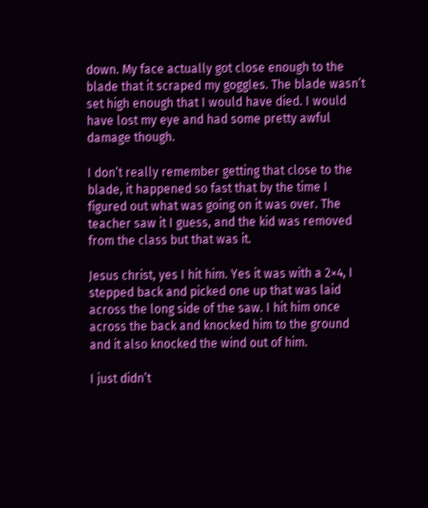down. My face actually got close enough to the blade that it scraped my goggles. The blade wasn’t set high enough that I would have died. I would have lost my eye and had some pretty awful damage though.

I don’t really remember getting that close to the blade, it happened so fast that by the time I figured out what was going on it was over. The teacher saw it I guess, and the kid was removed from the class but that was it.

Jesus christ, yes I hit him. Yes it was with a 2×4, I stepped back and picked one up that was laid across the long side of the saw. I hit him once across the back and knocked him to the ground and it also knocked the wind out of him.

I just didn’t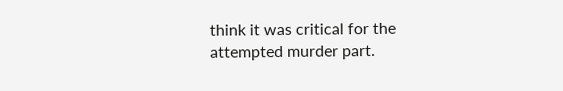think it was critical for the attempted murder part.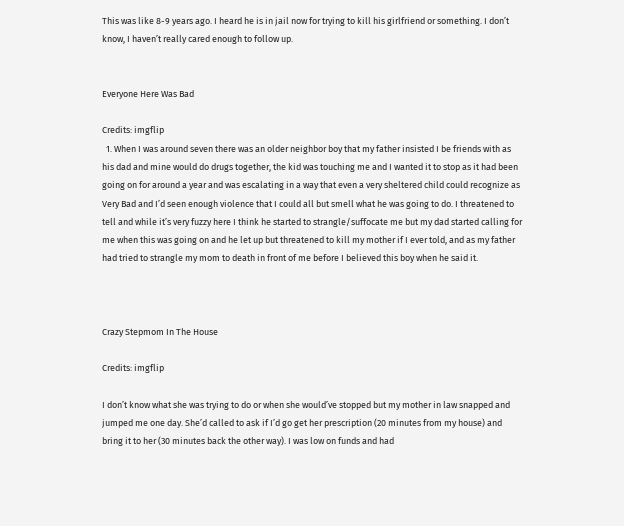This was like 8-9 years ago. I heard he is in jail now for trying to kill his girlfriend or something. I don’t know, I haven’t really cared enough to follow up.


Everyone Here Was Bad

Credits: imgflip
  1. When I was around seven there was an older neighbor boy that my father insisted I be friends with as his dad and mine would do drugs together, the kid was touching me and I wanted it to stop as it had been going on for around a year and was escalating in a way that even a very sheltered child could recognize as Very Bad and I’d seen enough violence that I could all but smell what he was going to do. I threatened to tell and while it’s very fuzzy here I think he started to strangle/suffocate me but my dad started calling for me when this was going on and he let up but threatened to kill my mother if I ever told, and as my father had tried to strangle my mom to death in front of me before I believed this boy when he said it.



Crazy Stepmom In The House

Credits: imgflip

I don’t know what she was trying to do or when she would’ve stopped but my mother in law snapped and jumped me one day. She’d called to ask if I’d go get her prescription (20 minutes from my house) and bring it to her (30 minutes back the other way). I was low on funds and had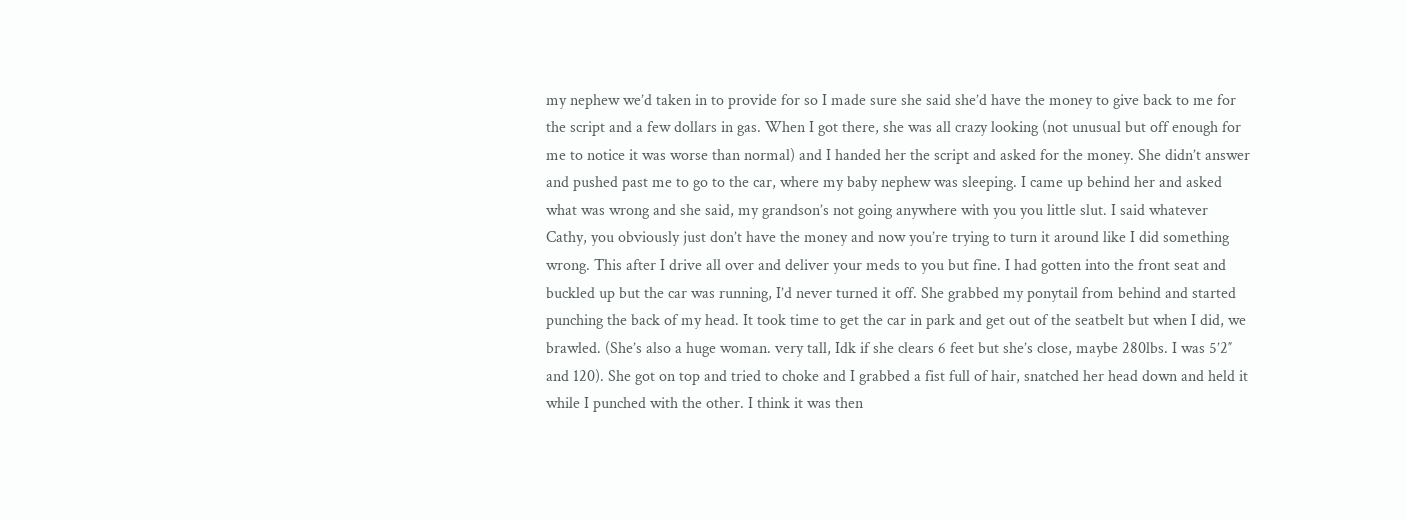my nephew we’d taken in to provide for so I made sure she said she’d have the money to give back to me for the script and a few dollars in gas. When I got there, she was all crazy looking (not unusual but off enough for me to notice it was worse than normal) and I handed her the script and asked for the money. She didn’t answer and pushed past me to go to the car, where my baby nephew was sleeping. I came up behind her and asked what was wrong and she said, my grandson’s not going anywhere with you you little slut. I said whatever Cathy, you obviously just don’t have the money and now you’re trying to turn it around like I did something wrong. This after I drive all over and deliver your meds to you but fine. I had gotten into the front seat and buckled up but the car was running, I’d never turned it off. She grabbed my ponytail from behind and started punching the back of my head. It took time to get the car in park and get out of the seatbelt but when I did, we brawled. (She’s also a huge woman. very tall, Idk if she clears 6 feet but she’s close, maybe 280lbs. I was 5’2″ and 120). She got on top and tried to choke and I grabbed a fist full of hair, snatched her head down and held it while I punched with the other. I think it was then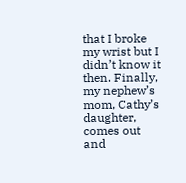that I broke my wrist but I didn’t know it then. Finally, my nephew’s mom, Cathy’s daughter, comes out and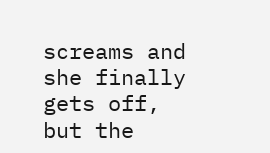screams and she finally gets off, but the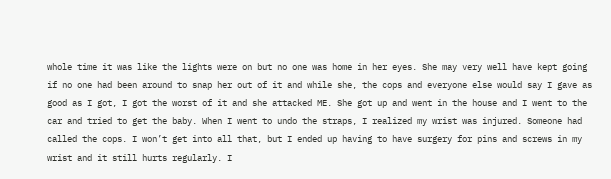whole time it was like the lights were on but no one was home in her eyes. She may very well have kept going if no one had been around to snap her out of it and while she, the cops and everyone else would say I gave as good as I got, I got the worst of it and she attacked ME. She got up and went in the house and I went to the car and tried to get the baby. When I went to undo the straps, I realized my wrist was injured. Someone had called the cops. I won’t get into all that, but I ended up having to have surgery for pins and screws in my wrist and it still hurts regularly. I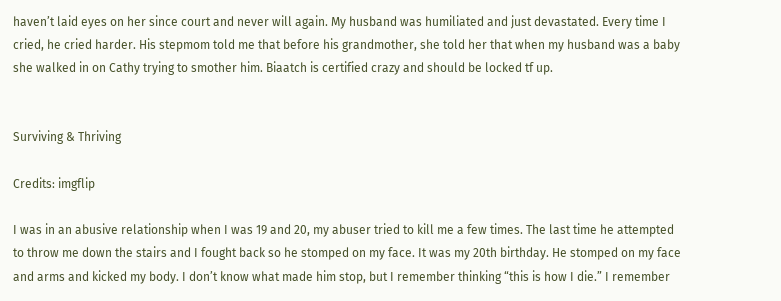haven’t laid eyes on her since court and never will again. My husband was humiliated and just devastated. Every time I cried, he cried harder. His stepmom told me that before his grandmother, she told her that when my husband was a baby she walked in on Cathy trying to smother him. Biaatch is certified crazy and should be locked tf up.


Surviving & Thriving

Credits: imgflip

I was in an abusive relationship when I was 19 and 20, my abuser tried to kill me a few times. The last time he attempted to throw me down the stairs and I fought back so he stomped on my face. It was my 20th birthday. He stomped on my face and arms and kicked my body. I don’t know what made him stop, but I remember thinking “this is how I die.” I remember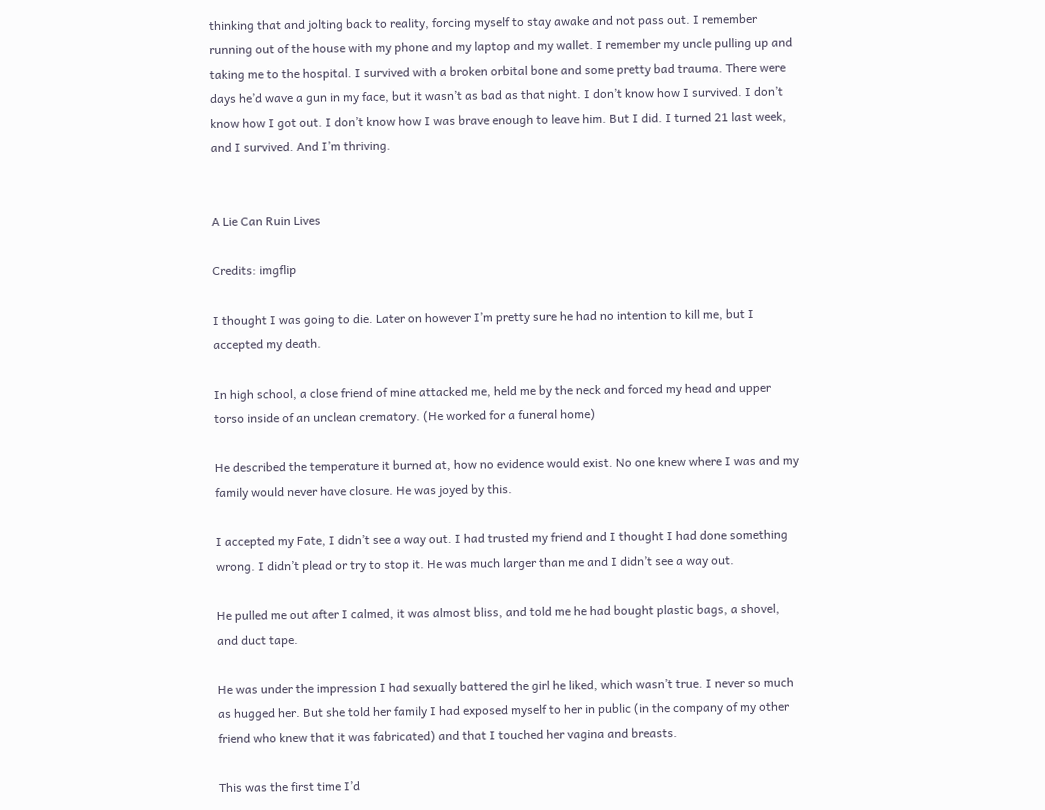thinking that and jolting back to reality, forcing myself to stay awake and not pass out. I remember running out of the house with my phone and my laptop and my wallet. I remember my uncle pulling up and taking me to the hospital. I survived with a broken orbital bone and some pretty bad trauma. There were days he’d wave a gun in my face, but it wasn’t as bad as that night. I don’t know how I survived. I don’t know how I got out. I don’t know how I was brave enough to leave him. But I did. I turned 21 last week, and I survived. And I’m thriving.


A Lie Can Ruin Lives

Credits: imgflip

I thought I was going to die. Later on however I’m pretty sure he had no intention to kill me, but I accepted my death.

In high school, a close friend of mine attacked me, held me by the neck and forced my head and upper torso inside of an unclean crematory. (He worked for a funeral home)

He described the temperature it burned at, how no evidence would exist. No one knew where I was and my family would never have closure. He was joyed by this.

I accepted my Fate, I didn’t see a way out. I had trusted my friend and I thought I had done something wrong. I didn’t plead or try to stop it. He was much larger than me and I didn’t see a way out.

He pulled me out after I calmed, it was almost bliss, and told me he had bought plastic bags, a shovel, and duct tape.

He was under the impression I had sexually battered the girl he liked, which wasn’t true. I never so much as hugged her. But she told her family I had exposed myself to her in public (in the company of my other friend who knew that it was fabricated) and that I touched her vagina and breasts.

This was the first time I’d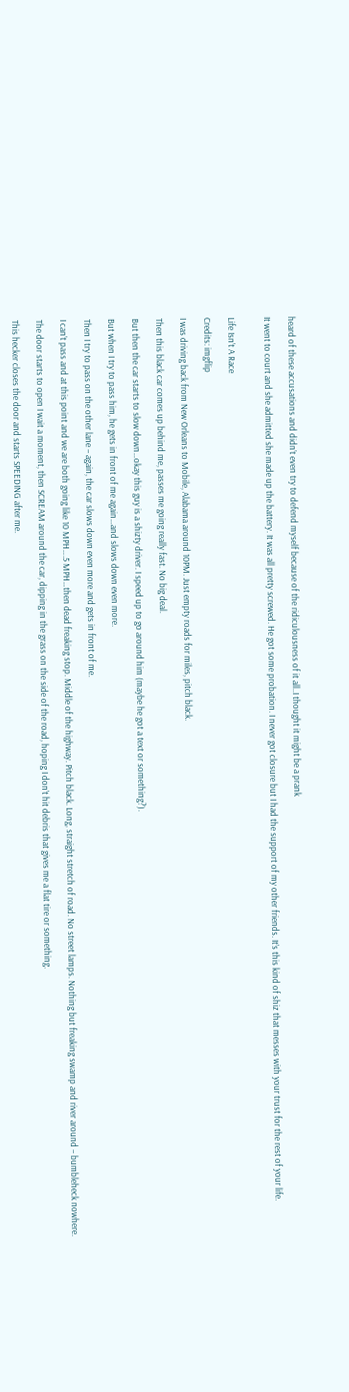heard of these accusations and didn’t even try to defend myself because of the ridiculousness of it all..I thought it might be a prank

It went to court and she admitted she made up the battery. It was all pretty screwed. He got some probation. I never got closure but I had the support of my other friends. It’s this kind of shiz that messes with your trust for the rest of your life.


Life Isn’t A Race

Credits: imgflip

I was driving back from New Orleans to Mobile, Alabama around 10PM. Just empty roads for miles, pitch black.

Then this black car comes up behind me, passes me going really fast. No big deal.

But then the car starts to slow down…okay this guy is a shizty driver. I speed up to go around him (maybe he got a text or something?).

But when I try to pass him, he gets in front of me again…and slows down even more.

Then I try to pass on the other lane – again, the car slows down even more and gets in front of me.

I can’t pass and at this point and we are both going like 10 MPH….5 MPH…then dead freaking stop. Middle of the highway. Pitch black. Long, straight stretch of road. No street lamps. Nothing but freaking swamp and river around – bumbleheck nowhere.

The door starts to open I wait a moment, then SCREAM around the car, dipping in the grass on the side of the road, hoping I don’t hit debris that gives me a flat tire or something.

This hecker closes the door and starts SPEEDING after me.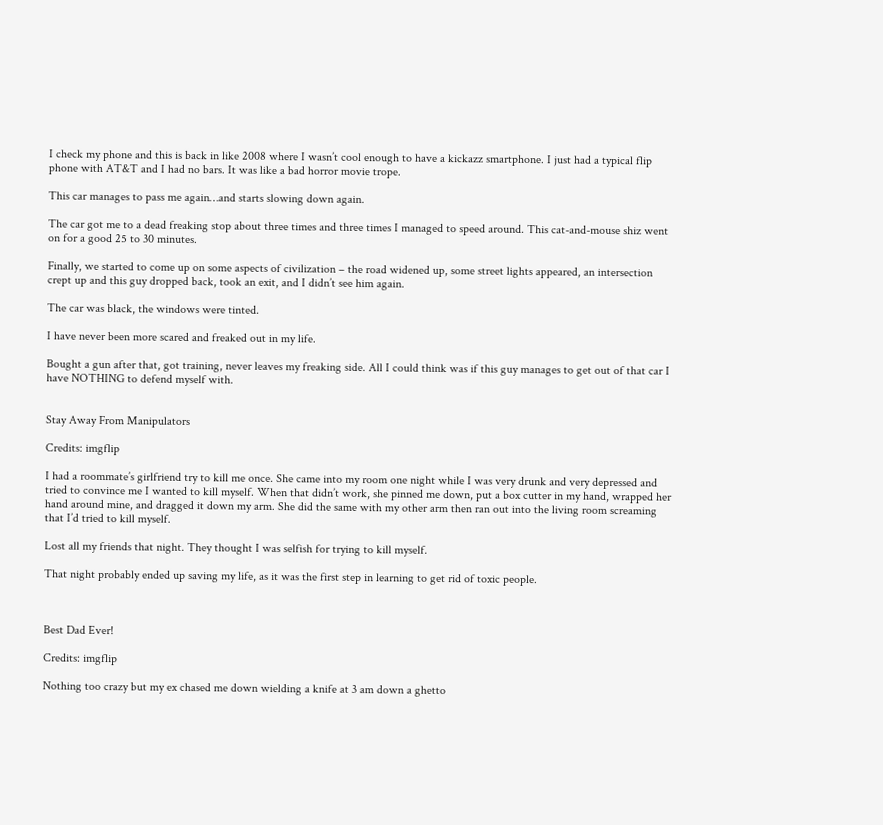I check my phone and this is back in like 2008 where I wasn’t cool enough to have a kickazz smartphone. I just had a typical flip phone with AT&T and I had no bars. It was like a bad horror movie trope.

This car manages to pass me again…and starts slowing down again.

The car got me to a dead freaking stop about three times and three times I managed to speed around. This cat-and-mouse shiz went on for a good 25 to 30 minutes.

Finally, we started to come up on some aspects of civilization – the road widened up, some street lights appeared, an intersection crept up and this guy dropped back, took an exit, and I didn’t see him again.

The car was black, the windows were tinted.

I have never been more scared and freaked out in my life.

Bought a gun after that, got training, never leaves my freaking side. All I could think was if this guy manages to get out of that car I have NOTHING to defend myself with.


Stay Away From Manipulators

Credits: imgflip

I had a roommate’s girlfriend try to kill me once. She came into my room one night while I was very drunk and very depressed and tried to convince me I wanted to kill myself. When that didn’t work, she pinned me down, put a box cutter in my hand, wrapped her hand around mine, and dragged it down my arm. She did the same with my other arm then ran out into the living room screaming that I’d tried to kill myself.

Lost all my friends that night. They thought I was selfish for trying to kill myself.

That night probably ended up saving my life, as it was the first step in learning to get rid of toxic people.



Best Dad Ever!

Credits: imgflip

Nothing too crazy but my ex chased me down wielding a knife at 3 am down a ghetto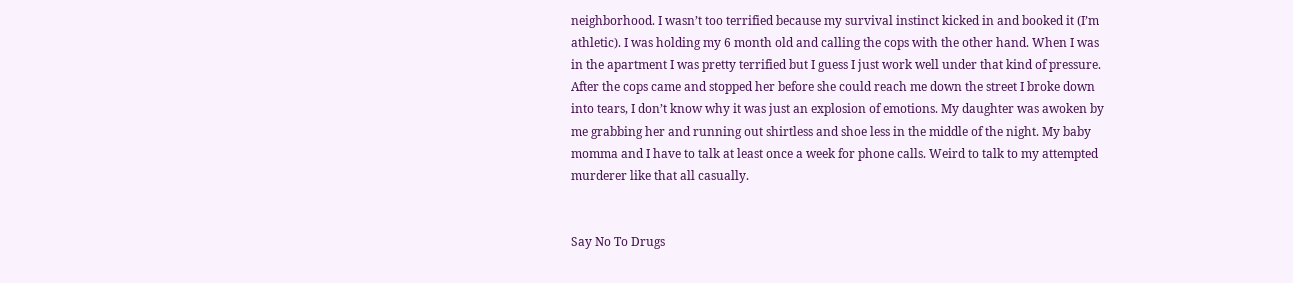neighborhood. I wasn’t too terrified because my survival instinct kicked in and booked it (I’m athletic). I was holding my 6 month old and calling the cops with the other hand. When I was in the apartment I was pretty terrified but I guess I just work well under that kind of pressure. After the cops came and stopped her before she could reach me down the street I broke down into tears, I don’t know why it was just an explosion of emotions. My daughter was awoken by me grabbing her and running out shirtless and shoe less in the middle of the night. My baby momma and I have to talk at least once a week for phone calls. Weird to talk to my attempted murderer like that all casually.


Say No To Drugs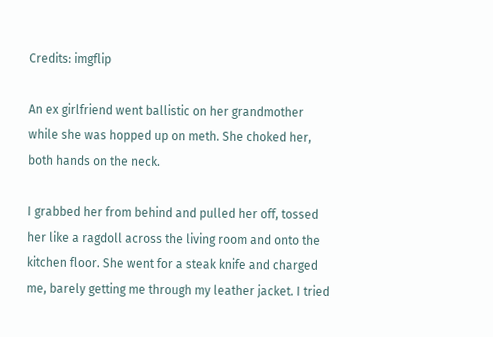Credits: imgflip

An ex girlfriend went ballistic on her grandmother while she was hopped up on meth. She choked her, both hands on the neck.

I grabbed her from behind and pulled her off, tossed her like a ragdoll across the living room and onto the kitchen floor. She went for a steak knife and charged me, barely getting me through my leather jacket. I tried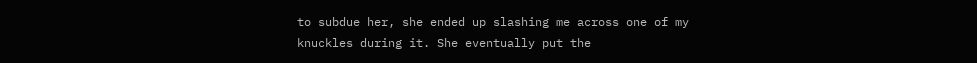to subdue her, she ended up slashing me across one of my knuckles during it. She eventually put the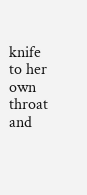knife to her own throat and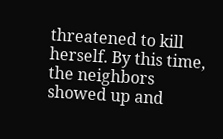threatened to kill herself. By this time, the neighbors showed up and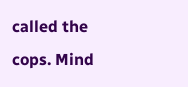called the cops. Mind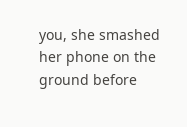you, she smashed her phone on the ground before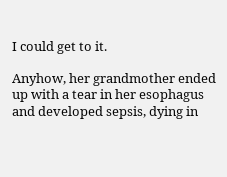I could get to it.

Anyhow, her grandmother ended up with a tear in her esophagus and developed sepsis, dying in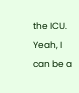the ICU. Yeah, I can be a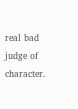real bad judge of character.